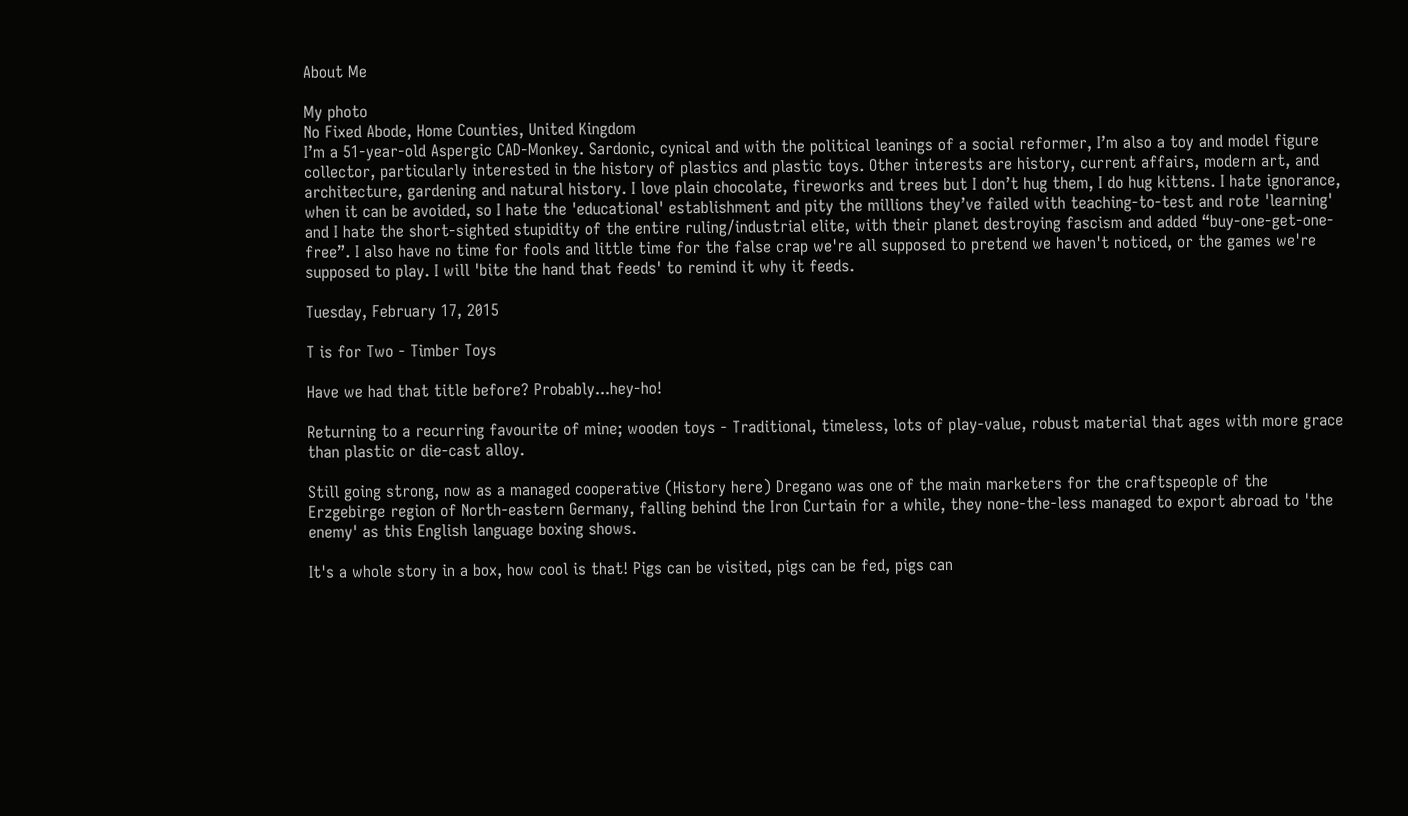About Me

My photo
No Fixed Abode, Home Counties, United Kingdom
I’m a 51-year-old Aspergic CAD-Monkey. Sardonic, cynical and with the political leanings of a social reformer, I’m also a toy and model figure collector, particularly interested in the history of plastics and plastic toys. Other interests are history, current affairs, modern art, and architecture, gardening and natural history. I love plain chocolate, fireworks and trees but I don’t hug them, I do hug kittens. I hate ignorance, when it can be avoided, so I hate the 'educational' establishment and pity the millions they’ve failed with teaching-to-test and rote 'learning' and I hate the short-sighted stupidity of the entire ruling/industrial elite, with their planet destroying fascism and added “buy-one-get-one-free”. I also have no time for fools and little time for the false crap we're all supposed to pretend we haven't noticed, or the games we're supposed to play. I will 'bite the hand that feeds' to remind it why it feeds.

Tuesday, February 17, 2015

T is for Two - Timber Toys

Have we had that title before? Probably...hey-ho!

Returning to a recurring favourite of mine; wooden toys - Traditional, timeless, lots of play-value, robust material that ages with more grace than plastic or die-cast alloy.

Still going strong, now as a managed cooperative (History here) Dregano was one of the main marketers for the craftspeople of the Erzgebirge region of North-eastern Germany, falling behind the Iron Curtain for a while, they none-the-less managed to export abroad to 'the enemy' as this English language boxing shows.

It's a whole story in a box, how cool is that! Pigs can be visited, pigs can be fed, pigs can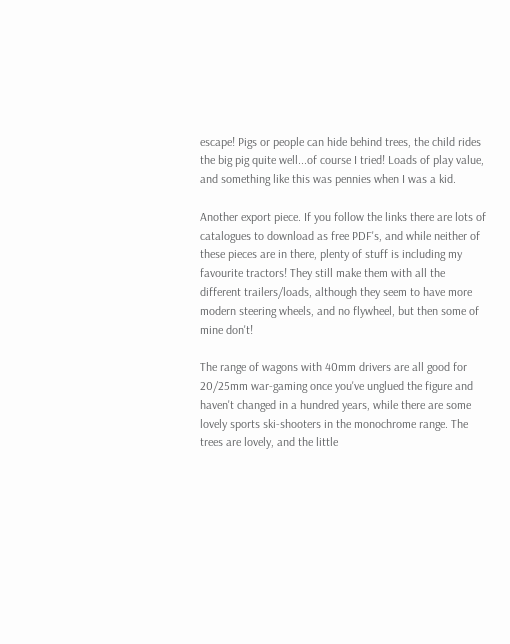escape! Pigs or people can hide behind trees, the child rides the big pig quite well...of course I tried! Loads of play value, and something like this was pennies when I was a kid.

Another export piece. If you follow the links there are lots of catalogues to download as free PDF's, and while neither of these pieces are in there, plenty of stuff is including my favourite tractors! They still make them with all the different trailers/loads, although they seem to have more modern steering wheels, and no flywheel, but then some of mine don't!

The range of wagons with 40mm drivers are all good for 20/25mm war-gaming once you've unglued the figure and haven't changed in a hundred years, while there are some lovely sports ski-shooters in the monochrome range. The trees are lovely, and the little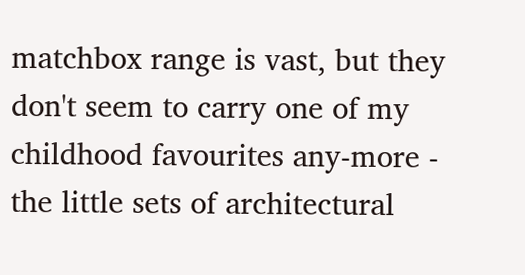matchbox range is vast, but they don't seem to carry one of my childhood favourites any-more - the little sets of architectural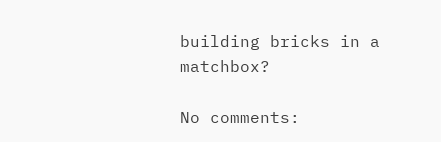building bricks in a matchbox?

No comments: